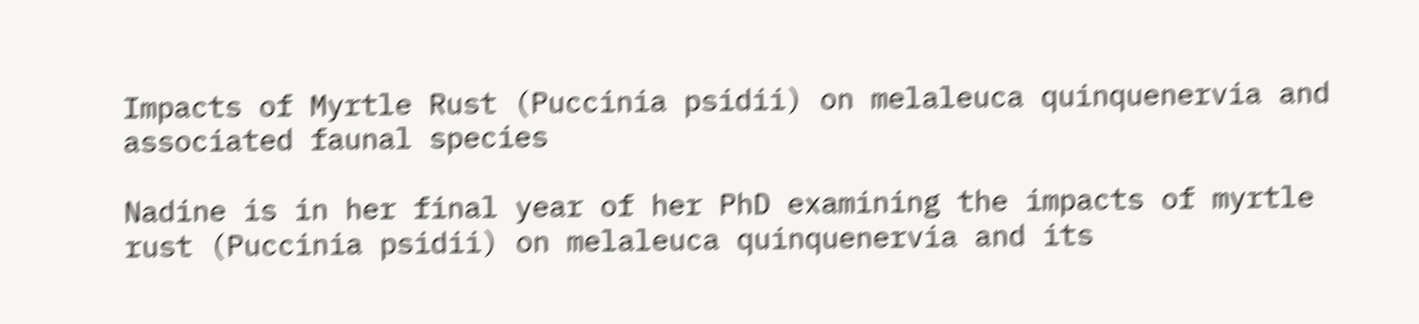Impacts of Myrtle Rust (Puccinia psidii) on melaleuca quinquenervia and associated faunal species

Nadine is in her final year of her PhD examining the impacts of myrtle rust (Puccinia psidii) on melaleuca quinquenervia and its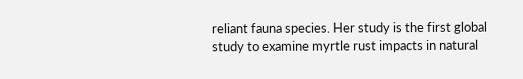reliant fauna species. Her study is the first global study to examine myrtle rust impacts in natural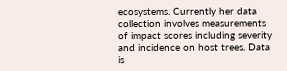ecosystems. Currently her data collection involves measurements of impact scores including severity and incidence on host trees. Data is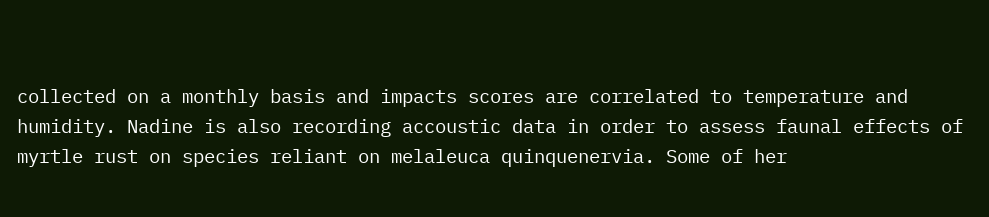collected on a monthly basis and impacts scores are correlated to temperature and humidity. Nadine is also recording accoustic data in order to assess faunal effects of myrtle rust on species reliant on melaleuca quinquenervia. Some of her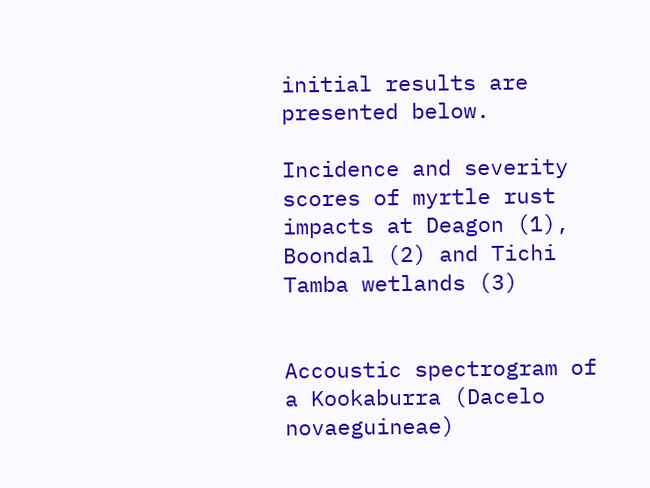initial results are presented below.

Incidence and severity scores of myrtle rust impacts at Deagon (1), Boondal (2) and Tichi Tamba wetlands (3)


Accoustic spectrogram of a Kookaburra (Dacelo novaeguineae)